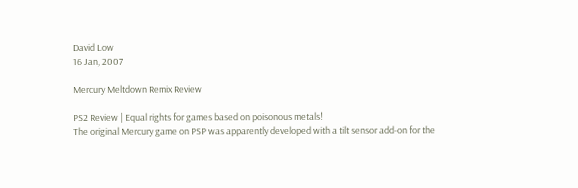David Low
16 Jan, 2007

Mercury Meltdown Remix Review

PS2 Review | Equal rights for games based on poisonous metals!
The original Mercury game on PSP was apparently developed with a tilt sensor add-on for the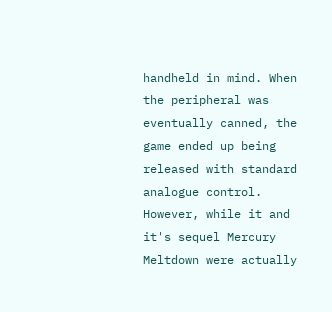handheld in mind. When the peripheral was eventually canned, the game ended up being released with standard analogue control. However, while it and it's sequel Mercury Meltdown were actually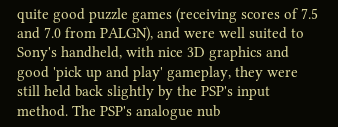quite good puzzle games (receiving scores of 7.5 and 7.0 from PALGN), and were well suited to Sony's handheld, with nice 3D graphics and good 'pick up and play' gameplay, they were still held back slightly by the PSP's input method. The PSP's analogue nub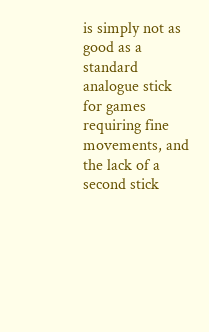is simply not as good as a standard analogue stick for games requiring fine movements, and the lack of a second stick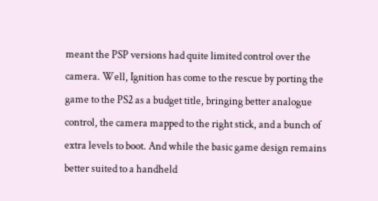meant the PSP versions had quite limited control over the camera. Well, Ignition has come to the rescue by porting the game to the PS2 as a budget title, bringing better analogue control, the camera mapped to the right stick, and a bunch of extra levels to boot. And while the basic game design remains better suited to a handheld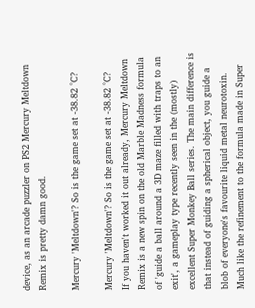device, as an arcade puzzler on PS2 Mercury Meltdown Remix is pretty damn good.

Mercury 'Meltdown'? So is the game set at -38.82 °C?

Mercury 'Meltdown'? So is the game set at -38.82 °C?
If you haven't worked it out already, Mercury Meltdown Remix is a new spin on the old Marble Madness formula of 'guide a ball around a 3D maze filled with traps to an exit', a gameplay type recently seen in the (mostly) excellent Super Monkey Ball series. The main difference is that instead of guiding a spherical object, you guide a blob of everyone's favourite liquid metal neurotoxin. Much like the refinement to the formula made in Super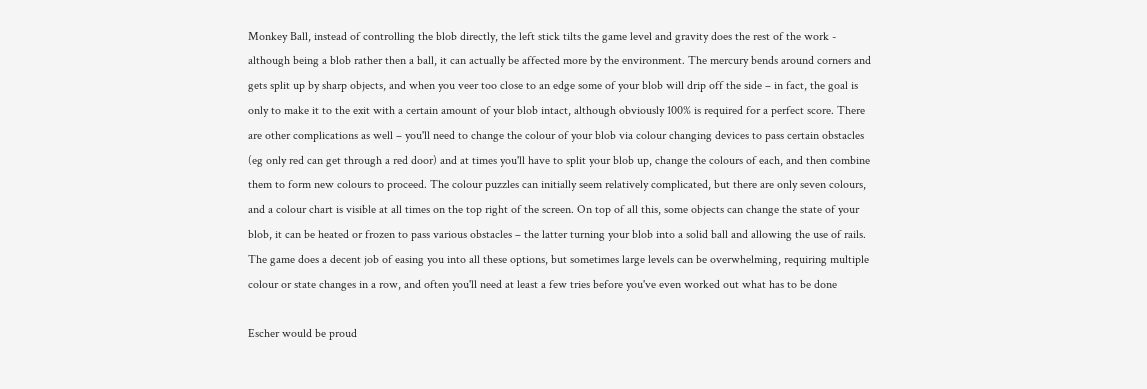Monkey Ball, instead of controlling the blob directly, the left stick tilts the game level and gravity does the rest of the work - although being a blob rather then a ball, it can actually be affected more by the environment. The mercury bends around corners and gets split up by sharp objects, and when you veer too close to an edge some of your blob will drip off the side – in fact, the goal is only to make it to the exit with a certain amount of your blob intact, although obviously 100% is required for a perfect score. There are other complications as well – you'll need to change the colour of your blob via colour changing devices to pass certain obstacles (eg only red can get through a red door) and at times you'll have to split your blob up, change the colours of each, and then combine them to form new colours to proceed. The colour puzzles can initially seem relatively complicated, but there are only seven colours, and a colour chart is visible at all times on the top right of the screen. On top of all this, some objects can change the state of your blob, it can be heated or frozen to pass various obstacles – the latter turning your blob into a solid ball and allowing the use of rails. The game does a decent job of easing you into all these options, but sometimes large levels can be overwhelming, requiring multiple colour or state changes in a row, and often you'll need at least a few tries before you've even worked out what has to be done

Escher would be proud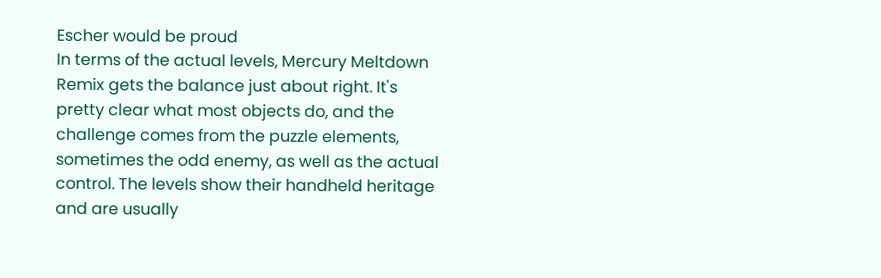Escher would be proud
In terms of the actual levels, Mercury Meltdown Remix gets the balance just about right. It's pretty clear what most objects do, and the challenge comes from the puzzle elements, sometimes the odd enemy, as well as the actual control. The levels show their handheld heritage and are usually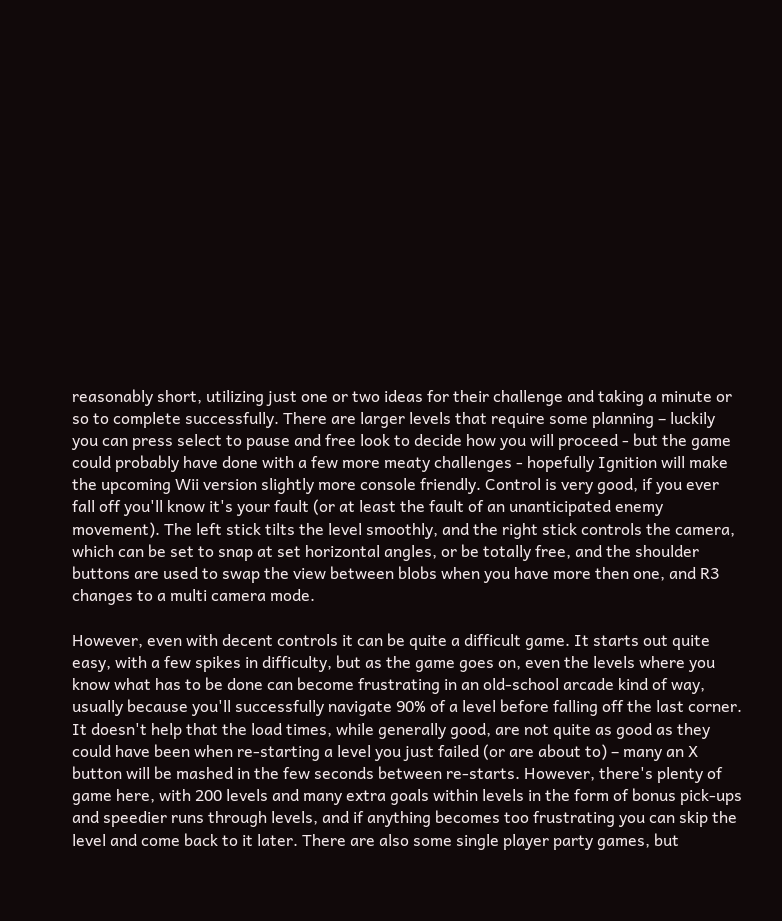reasonably short, utilizing just one or two ideas for their challenge and taking a minute or so to complete successfully. There are larger levels that require some planning – luckily you can press select to pause and free look to decide how you will proceed - but the game could probably have done with a few more meaty challenges - hopefully Ignition will make the upcoming Wii version slightly more console friendly. Control is very good, if you ever fall off you'll know it's your fault (or at least the fault of an unanticipated enemy movement). The left stick tilts the level smoothly, and the right stick controls the camera, which can be set to snap at set horizontal angles, or be totally free, and the shoulder buttons are used to swap the view between blobs when you have more then one, and R3 changes to a multi camera mode.

However, even with decent controls it can be quite a difficult game. It starts out quite easy, with a few spikes in difficulty, but as the game goes on, even the levels where you know what has to be done can become frustrating in an old-school arcade kind of way, usually because you'll successfully navigate 90% of a level before falling off the last corner. It doesn't help that the load times, while generally good, are not quite as good as they could have been when re-starting a level you just failed (or are about to) – many an X button will be mashed in the few seconds between re-starts. However, there's plenty of game here, with 200 levels and many extra goals within levels in the form of bonus pick-ups and speedier runs through levels, and if anything becomes too frustrating you can skip the level and come back to it later. There are also some single player party games, but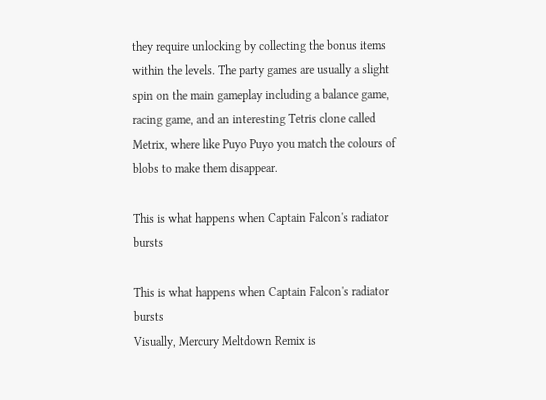they require unlocking by collecting the bonus items within the levels. The party games are usually a slight spin on the main gameplay including a balance game, racing game, and an interesting Tetris clone called Metrix, where like Puyo Puyo you match the colours of blobs to make them disappear.

This is what happens when Captain Falcon's radiator bursts

This is what happens when Captain Falcon's radiator bursts
Visually, Mercury Meltdown Remix is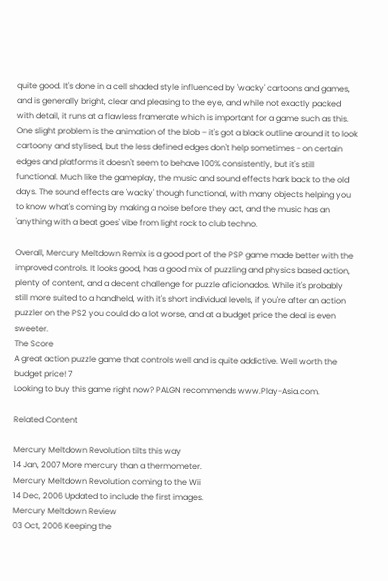quite good. It's done in a cell shaded style influenced by 'wacky' cartoons and games, and is generally bright, clear and pleasing to the eye, and while not exactly packed with detail, it runs at a flawless framerate which is important for a game such as this. One slight problem is the animation of the blob – it's got a black outline around it to look cartoony and stylised, but the less defined edges don't help sometimes - on certain edges and platforms it doesn't seem to behave 100% consistently, but it's still functional. Much like the gameplay, the music and sound effects hark back to the old days. The sound effects are 'wacky' though functional, with many objects helping you to know what's coming by making a noise before they act, and the music has an 'anything with a beat goes' vibe from light rock to club techno.

Overall, Mercury Meltdown Remix is a good port of the PSP game made better with the improved controls. It looks good, has a good mix of puzzling and physics based action, plenty of content, and a decent challenge for puzzle aficionados. While it's probably still more suited to a handheld, with it's short individual levels, if you're after an action puzzler on the PS2 you could do a lot worse, and at a budget price the deal is even sweeter.
The Score
A great action puzzle game that controls well and is quite addictive. Well worth the budget price! 7
Looking to buy this game right now? PALGN recommends www.Play-Asia.com.

Related Content

Mercury Meltdown Revolution tilts this way
14 Jan, 2007 More mercury than a thermometer.
Mercury Meltdown Revolution coming to the Wii
14 Dec, 2006 Updated to include the first images.
Mercury Meltdown Review
03 Oct, 2006 Keeping the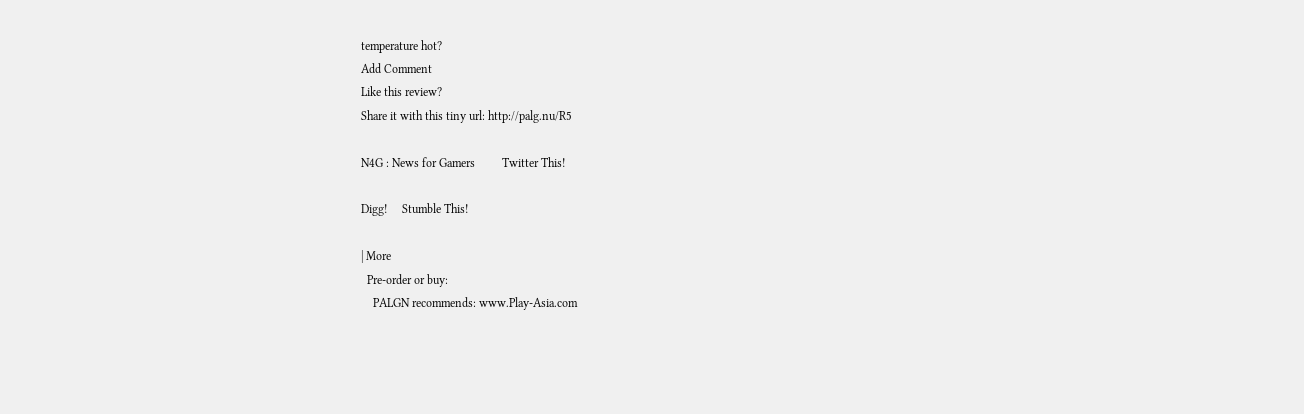temperature hot?
Add Comment
Like this review?
Share it with this tiny url: http://palg.nu/R5

N4G : News for Gamers         Twitter This!

Digg!     Stumble This!

| More
  Pre-order or buy:
    PALGN recommends: www.Play-Asia.com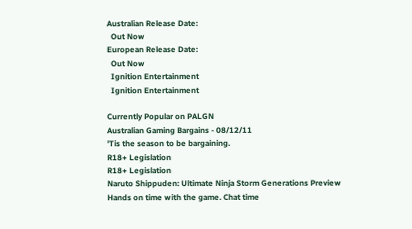Australian Release Date:
  Out Now
European Release Date:
  Out Now
  Ignition Entertainment
  Ignition Entertainment

Currently Popular on PALGN
Australian Gaming Bargains - 08/12/11
'Tis the season to be bargaining.
R18+ Legislation
R18+ Legislation
Naruto Shippuden: Ultimate Ninja Storm Generations Preview
Hands on time with the game. Chat time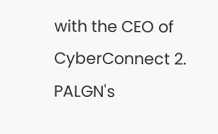with the CEO of CyberConnect 2.
PALGN's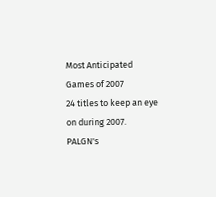Most Anticipated Games of 2007
24 titles to keep an eye on during 2007.
PALGN's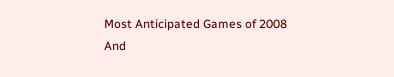Most Anticipated Games of 2008
And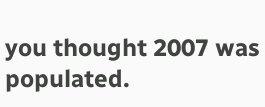you thought 2007 was populated.